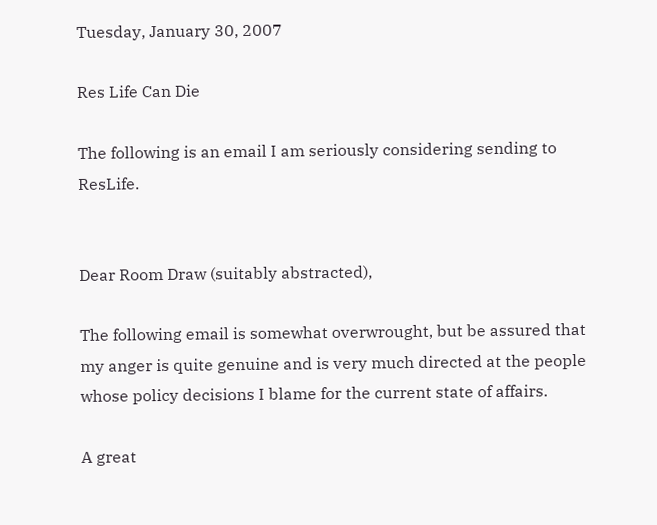Tuesday, January 30, 2007

Res Life Can Die

The following is an email I am seriously considering sending to ResLife.


Dear Room Draw (suitably abstracted),

The following email is somewhat overwrought, but be assured that my anger is quite genuine and is very much directed at the people whose policy decisions I blame for the current state of affairs.

A great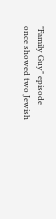"Family Guy" episode once showed two Jewish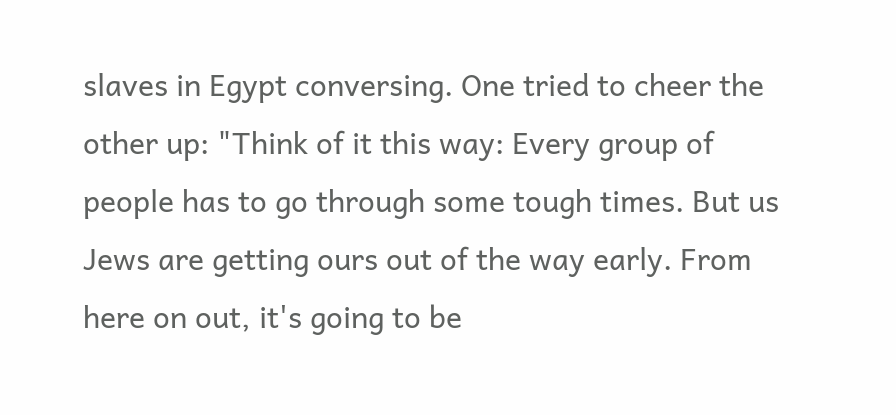slaves in Egypt conversing. One tried to cheer the other up: "Think of it this way: Every group of people has to go through some tough times. But us Jews are getting ours out of the way early. From here on out, it's going to be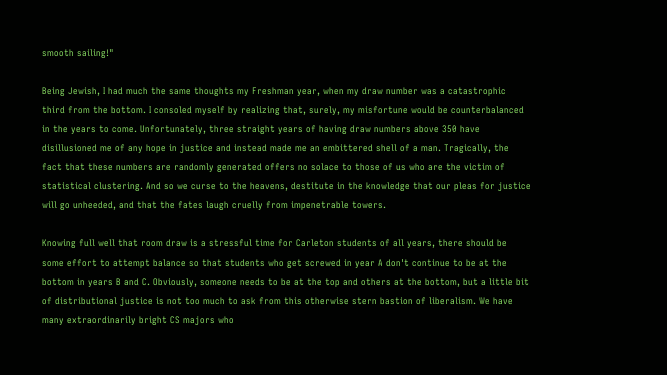smooth sailing!"

Being Jewish, I had much the same thoughts my Freshman year, when my draw number was a catastrophic third from the bottom. I consoled myself by realizing that, surely, my misfortune would be counterbalanced in the years to come. Unfortunately, three straight years of having draw numbers above 350 have disillusioned me of any hope in justice and instead made me an embittered shell of a man. Tragically, the fact that these numbers are randomly generated offers no solace to those of us who are the victim of statistical clustering. And so we curse to the heavens, destitute in the knowledge that our pleas for justice will go unheeded, and that the fates laugh cruelly from impenetrable towers.

Knowing full well that room draw is a stressful time for Carleton students of all years, there should be some effort to attempt balance so that students who get screwed in year A don't continue to be at the bottom in years B and C. Obviously, someone needs to be at the top and others at the bottom, but a little bit of distributional justice is not too much to ask from this otherwise stern bastion of liberalism. We have many extraordinarily bright CS majors who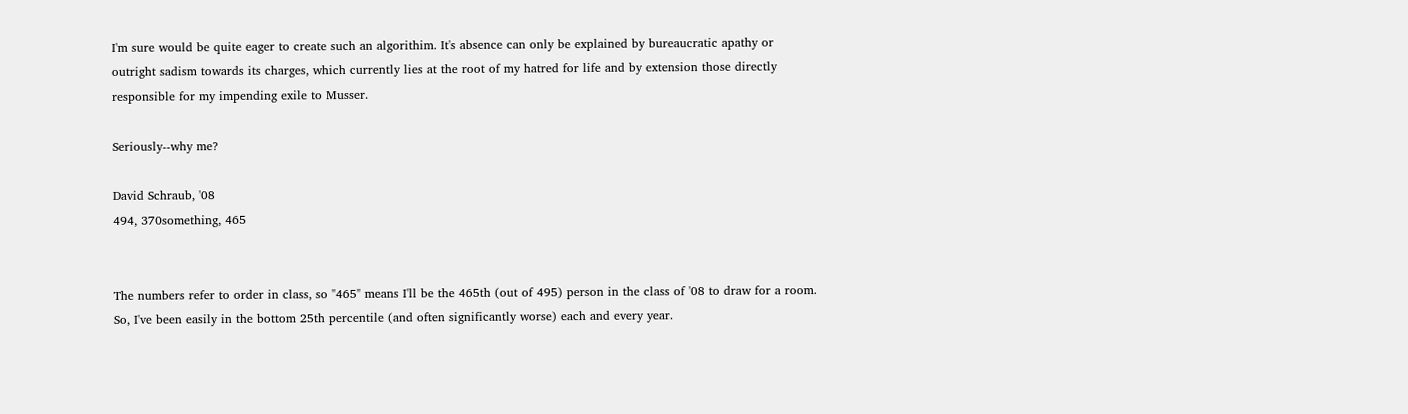I'm sure would be quite eager to create such an algorithim. It's absence can only be explained by bureaucratic apathy or outright sadism towards its charges, which currently lies at the root of my hatred for life and by extension those directly responsible for my impending exile to Musser.

Seriously--why me?

David Schraub, '08
494, 370something, 465


The numbers refer to order in class, so "465" means I'll be the 465th (out of 495) person in the class of '08 to draw for a room. So, I've been easily in the bottom 25th percentile (and often significantly worse) each and every year.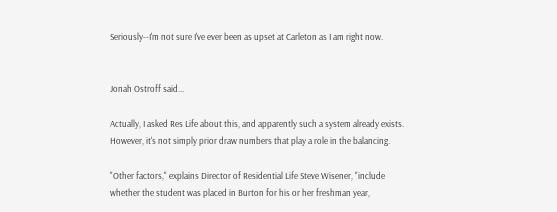Seriously--I'm not sure I've ever been as upset at Carleton as I am right now.


Jonah Ostroff said...

Actually, I asked Res Life about this, and apparently such a system already exists. However, it's not simply prior draw numbers that play a role in the balancing.

"Other factors," explains Director of Residential Life Steve Wisener, "include whether the student was placed in Burton for his or her freshman year,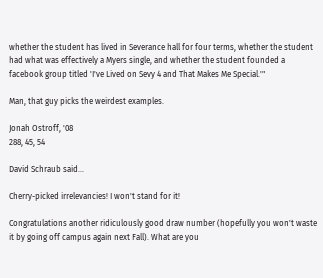whether the student has lived in Severance hall for four terms, whether the student had what was effectively a Myers single, and whether the student founded a facebook group titled 'I've Lived on Sevy 4 and That Makes Me Special.'"

Man, that guy picks the weirdest examples.

Jonah Ostroff, '08
288, 45, 54

David Schraub said...

Cherry-picked irrelevancies! I won't stand for it!

Congratulations another ridiculously good draw number (hopefully you won't waste it by going off campus again next Fall). What are you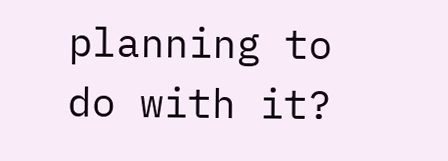planning to do with it?